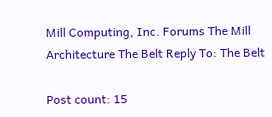Mill Computing, Inc. Forums The Mill Architecture The Belt Reply To: The Belt

Post count: 15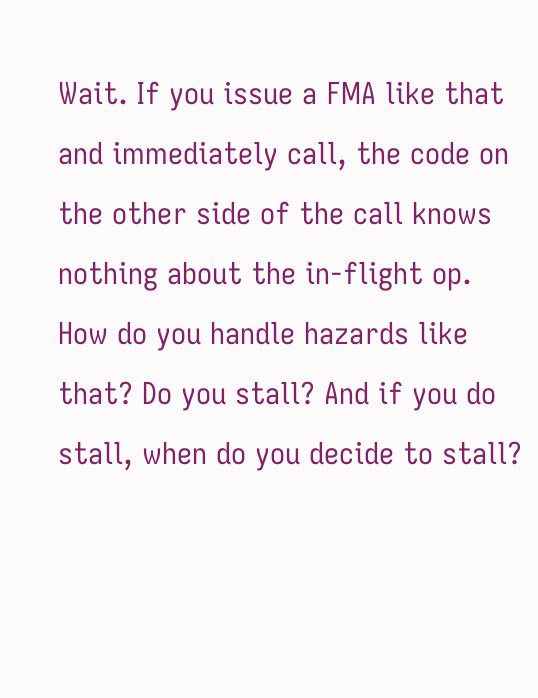Wait. If you issue a FMA like that and immediately call, the code on the other side of the call knows nothing about the in-flight op. How do you handle hazards like that? Do you stall? And if you do stall, when do you decide to stall?